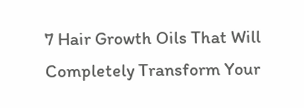7 Hair Growth Oils That Will Completely Transform Your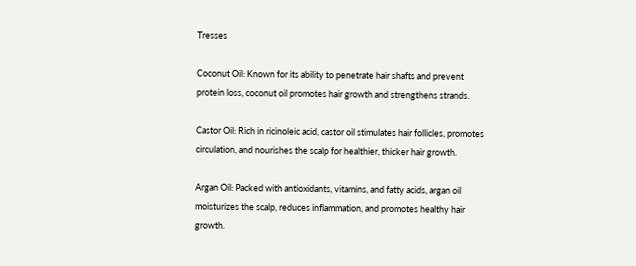Tresses

Coconut Oil: Known for its ability to penetrate hair shafts and prevent protein loss, coconut oil promotes hair growth and strengthens strands.

Castor Oil: Rich in ricinoleic acid, castor oil stimulates hair follicles, promotes circulation, and nourishes the scalp for healthier, thicker hair growth.

Argan Oil: Packed with antioxidants, vitamins, and fatty acids, argan oil moisturizes the scalp, reduces inflammation, and promotes healthy hair growth.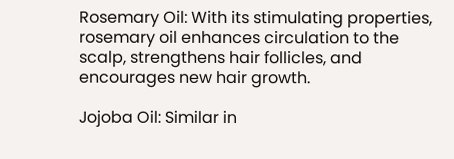Rosemary Oil: With its stimulating properties, rosemary oil enhances circulation to the scalp, strengthens hair follicles, and encourages new hair growth.

Jojoba Oil: Similar in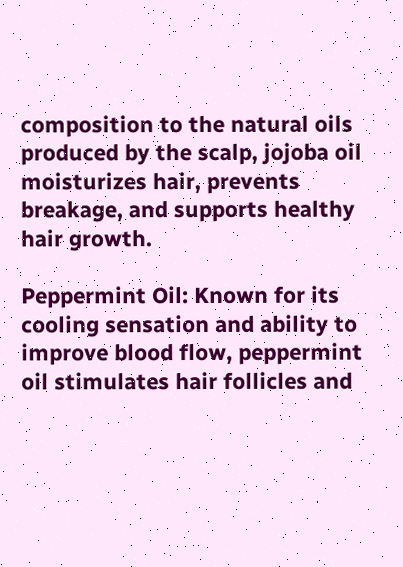composition to the natural oils produced by the scalp, jojoba oil moisturizes hair, prevents breakage, and supports healthy hair growth.

Peppermint Oil: Known for its cooling sensation and ability to improve blood flow, peppermint oil stimulates hair follicles and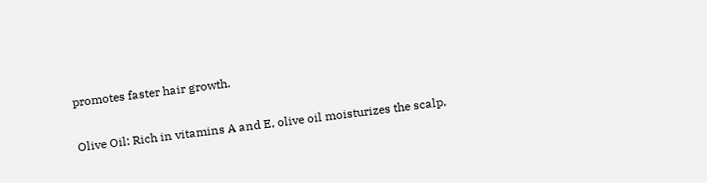promotes faster hair growth.

Olive Oil: Rich in vitamins A and E, olive oil moisturizes the scalp,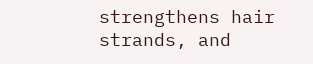strengthens hair strands, and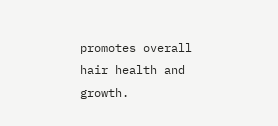promotes overall hair health and growth.